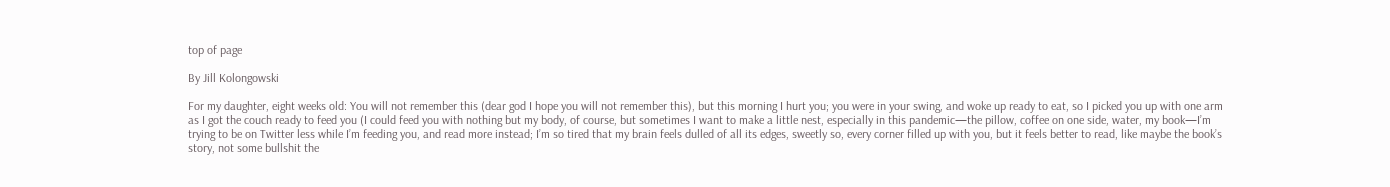top of page

By Jill Kolongowski

For my daughter, eight weeks old: You will not remember this (dear god I hope you will not remember this), but this morning I hurt you; you were in your swing, and woke up ready to eat, so I picked you up with one arm as I got the couch ready to feed you (I could feed you with nothing but my body, of course, but sometimes I want to make a little nest, especially in this pandemic—the pillow, coffee on one side, water, my book—I’m trying to be on Twitter less while I’m feeding you, and read more instead; I’m so tired that my brain feels dulled of all its edges, sweetly so, every corner filled up with you, but it feels better to read, like maybe the book’s story, not some bullshit the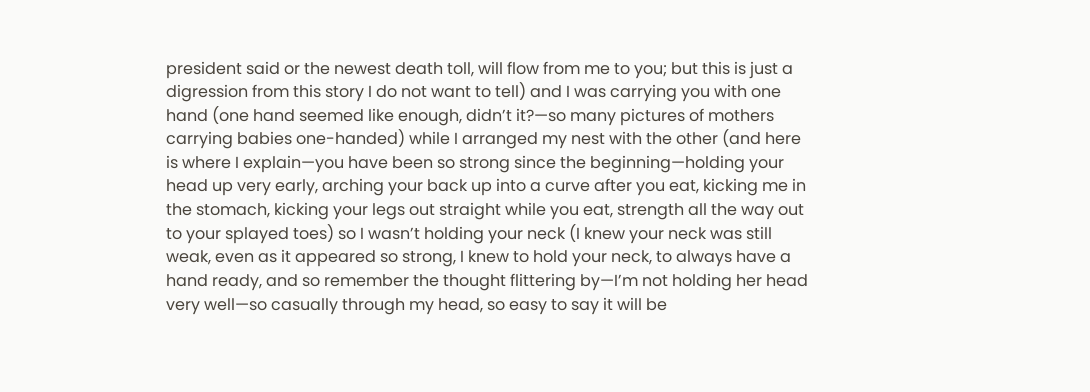president said or the newest death toll, will flow from me to you; but this is just a digression from this story I do not want to tell) and I was carrying you with one hand (one hand seemed like enough, didn’t it?—so many pictures of mothers carrying babies one-handed) while I arranged my nest with the other (and here is where I explain—you have been so strong since the beginning—holding your head up very early, arching your back up into a curve after you eat, kicking me in the stomach, kicking your legs out straight while you eat, strength all the way out to your splayed toes) so I wasn’t holding your neck (I knew your neck was still weak, even as it appeared so strong, I knew to hold your neck, to always have a hand ready, and so remember the thought flittering by—I’m not holding her head very well—so casually through my head, so easy to say it will be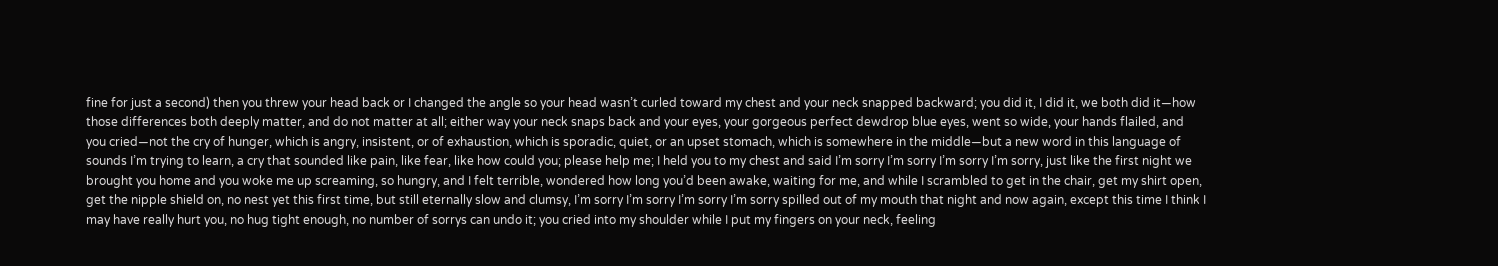fine for just a second) then you threw your head back or I changed the angle so your head wasn’t curled toward my chest and your neck snapped backward; you did it, I did it, we both did it—how those differences both deeply matter, and do not matter at all; either way your neck snaps back and your eyes, your gorgeous perfect dewdrop blue eyes, went so wide, your hands flailed, and you cried—not the cry of hunger, which is angry, insistent, or of exhaustion, which is sporadic, quiet, or an upset stomach, which is somewhere in the middle—but a new word in this language of sounds I’m trying to learn, a cry that sounded like pain, like fear, like how could you; please help me; I held you to my chest and said I’m sorry I’m sorry I’m sorry I’m sorry, just like the first night we brought you home and you woke me up screaming, so hungry, and I felt terrible, wondered how long you’d been awake, waiting for me, and while I scrambled to get in the chair, get my shirt open, get the nipple shield on, no nest yet this first time, but still eternally slow and clumsy, I’m sorry I’m sorry I’m sorry I’m sorry spilled out of my mouth that night and now again, except this time I think I may have really hurt you, no hug tight enough, no number of sorrys can undo it; you cried into my shoulder while I put my fingers on your neck, feeling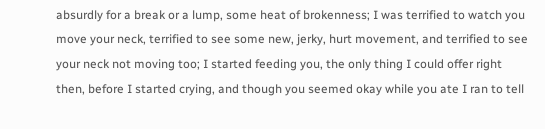absurdly for a break or a lump, some heat of brokenness; I was terrified to watch you move your neck, terrified to see some new, jerky, hurt movement, and terrified to see your neck not moving too; I started feeding you, the only thing I could offer right then, before I started crying, and though you seemed okay while you ate I ran to tell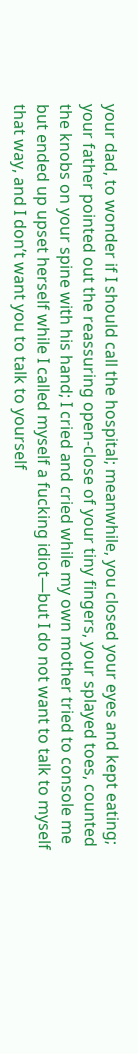your dad, to wonder if I should call the hospital; meanwhile, you closed your eyes and kept eating; your father pointed out the reassuring open-close of your tiny fingers, your splayed toes, counted the knobs on your spine with his hand; I cried and cried while my own mother tried to console me but ended up upset herself while I called myself a fucking idiot—but I do not want to talk to myself that way, and I don’t want you to talk to yourself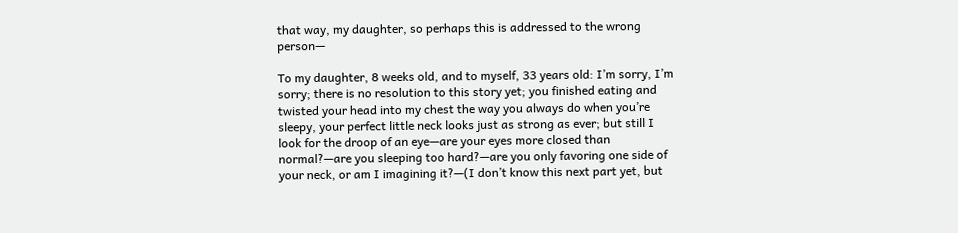that way, my daughter, so perhaps this is addressed to the wrong person—

To my daughter, 8 weeks old, and to myself, 33 years old: I’m sorry, I’m sorry; there is no resolution to this story yet; you finished eating and twisted your head into my chest the way you always do when you’re sleepy, your perfect little neck looks just as strong as ever; but still I look for the droop of an eye—are your eyes more closed than normal?—are you sleeping too hard?—are you only favoring one side of your neck, or am I imagining it?—(I don’t know this next part yet, but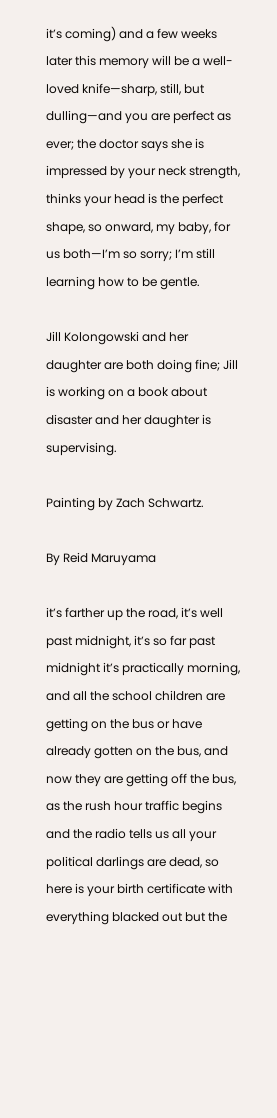it’s coming) and a few weeks later this memory will be a well-loved knife—sharp, still, but dulling—and you are perfect as ever; the doctor says she is impressed by your neck strength, thinks your head is the perfect shape, so onward, my baby, for us both—I’m so sorry; I’m still learning how to be gentle.

Jill Kolongowski and her daughter are both doing fine; Jill is working on a book about disaster and her daughter is supervising.

Painting by Zach Schwartz.

By Reid Maruyama

it’s farther up the road, it’s well past midnight, it’s so far past midnight it’s practically morning, and all the school children are getting on the bus or have already gotten on the bus, and now they are getting off the bus, as the rush hour traffic begins and the radio tells us all your political darlings are dead, so here is your birth certificate with everything blacked out but the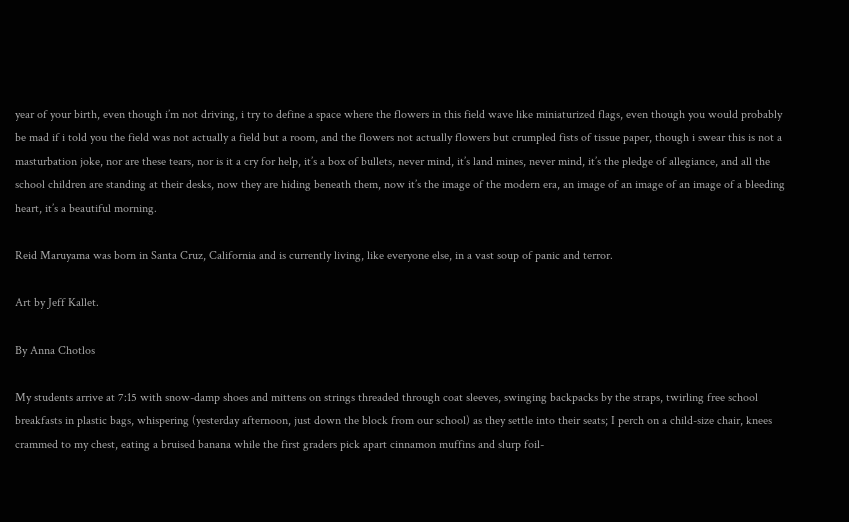year of your birth, even though i’m not driving, i try to define a space where the flowers in this field wave like miniaturized flags, even though you would probably be mad if i told you the field was not actually a field but a room, and the flowers not actually flowers but crumpled fists of tissue paper, though i swear this is not a masturbation joke, nor are these tears, nor is it a cry for help, it’s a box of bullets, never mind, it’s land mines, never mind, it’s the pledge of allegiance, and all the school children are standing at their desks, now they are hiding beneath them, now it’s the image of the modern era, an image of an image of an image of a bleeding heart, it’s a beautiful morning.

Reid Maruyama was born in Santa Cruz, California and is currently living, like everyone else, in a vast soup of panic and terror.

Art by Jeff Kallet.

By Anna Chotlos

My students arrive at 7:15 with snow-damp shoes and mittens on strings threaded through coat sleeves, swinging backpacks by the straps, twirling free school breakfasts in plastic bags, whispering (yesterday afternoon, just down the block from our school) as they settle into their seats; I perch on a child-size chair, knees crammed to my chest, eating a bruised banana while the first graders pick apart cinnamon muffins and slurp foil-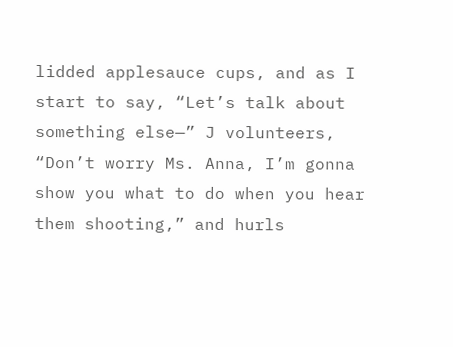lidded applesauce cups, and as I start to say, “Let’s talk about something else—” J volunteers, “Don’t worry Ms. Anna, I’m gonna show you what to do when you hear them shooting,” and hurls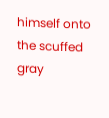himself onto the scuffed gray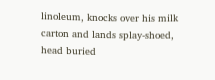linoleum, knocks over his milk carton and lands splay-shoed, head buried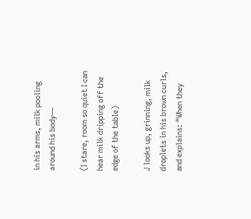in his arms, milk pooling around his body—

(I stare, room so quiet I can hear milk dripping off the edge of the table)

J looks up, grinning, milk droplets in his brown curls, and explains: “When they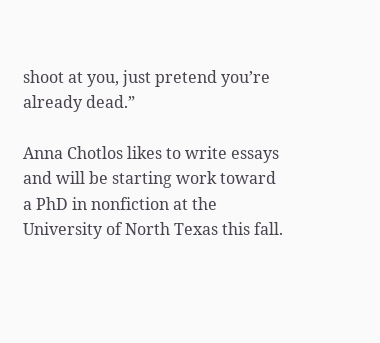shoot at you, just pretend you’re already dead.”

Anna Chotlos likes to write essays and will be starting work toward a PhD in nonfiction at the University of North Texas this fall.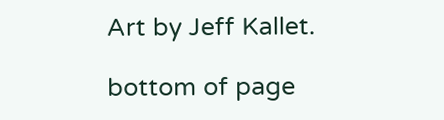Art by Jeff Kallet.

bottom of page